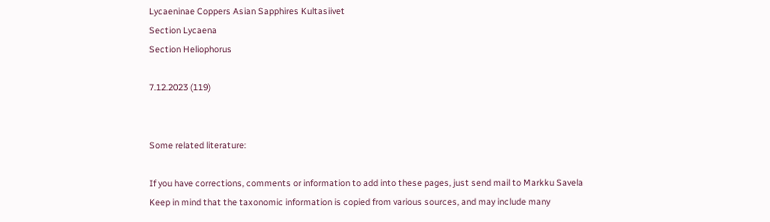Lycaeninae Coppers Asian Sapphires Kultasiivet
Section Lycaena
Section Heliophorus

7.12.2023 (119)


Some related literature:

If you have corrections, comments or information to add into these pages, just send mail to Markku Savela
Keep in mind that the taxonomic information is copied from various sources, and may include many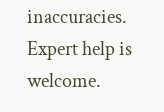inaccuracies. Expert help is welcome.